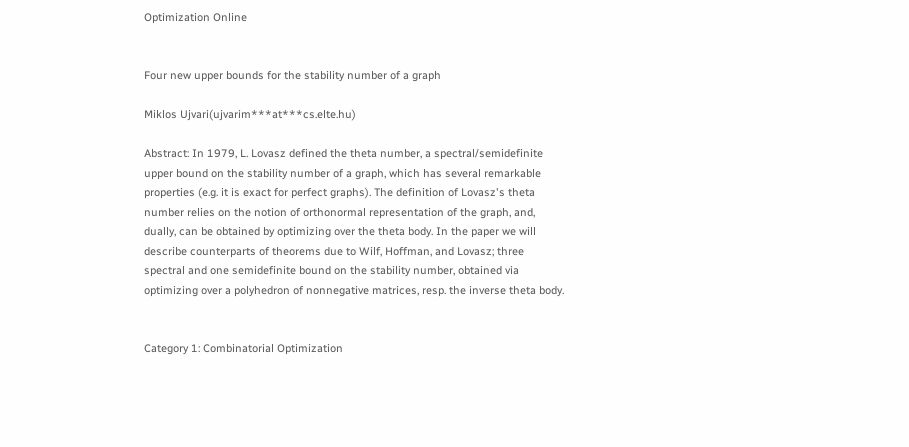Optimization Online


Four new upper bounds for the stability number of a graph

Miklos Ujvari(ujvarim***at***cs.elte.hu)

Abstract: In 1979, L. Lovasz defined the theta number, a spectral/semidefinite upper bound on the stability number of a graph, which has several remarkable properties (e.g. it is exact for perfect graphs). The definition of Lovasz's theta number relies on the notion of orthonormal representation of the graph, and, dually, can be obtained by optimizing over the theta body. In the paper we will describe counterparts of theorems due to Wilf, Hoffman, and Lovasz; three spectral and one semidefinite bound on the stability number, obtained via optimizing over a polyhedron of nonnegative matrices, resp. the inverse theta body.


Category 1: Combinatorial Optimization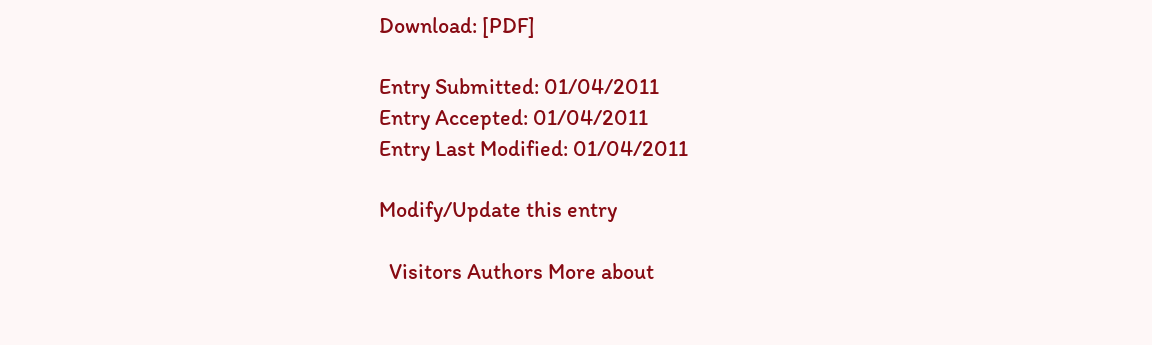Download: [PDF]

Entry Submitted: 01/04/2011
Entry Accepted: 01/04/2011
Entry Last Modified: 01/04/2011

Modify/Update this entry

  Visitors Authors More about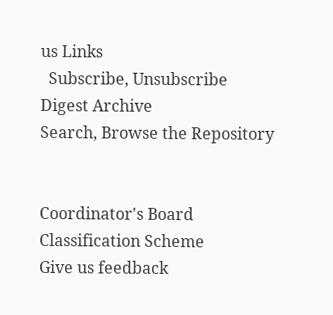us Links
  Subscribe, Unsubscribe
Digest Archive
Search, Browse the Repository


Coordinator's Board
Classification Scheme
Give us feedback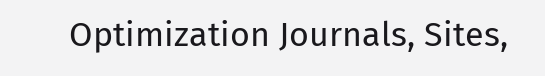Optimization Journals, Sites,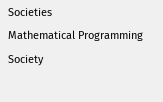Societies
Mathematical Programming Society